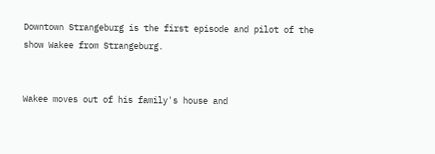Downtown Strangeburg is the first episode and pilot of the show Wakee from Strangeburg.


Wakee moves out of his family's house and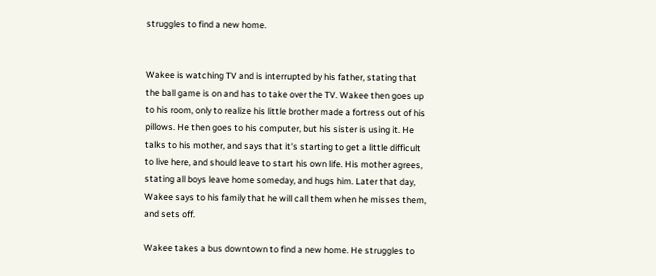struggles to find a new home.


Wakee is watching TV and is interrupted by his father, stating that the ball game is on and has to take over the TV. Wakee then goes up to his room, only to realize his little brother made a fortress out of his pillows. He then goes to his computer, but his sister is using it. He talks to his mother, and says that it's starting to get a little difficult to live here, and should leave to start his own life. His mother agrees, stating all boys leave home someday, and hugs him. Later that day, Wakee says to his family that he will call them when he misses them, and sets off.

Wakee takes a bus downtown to find a new home. He struggles to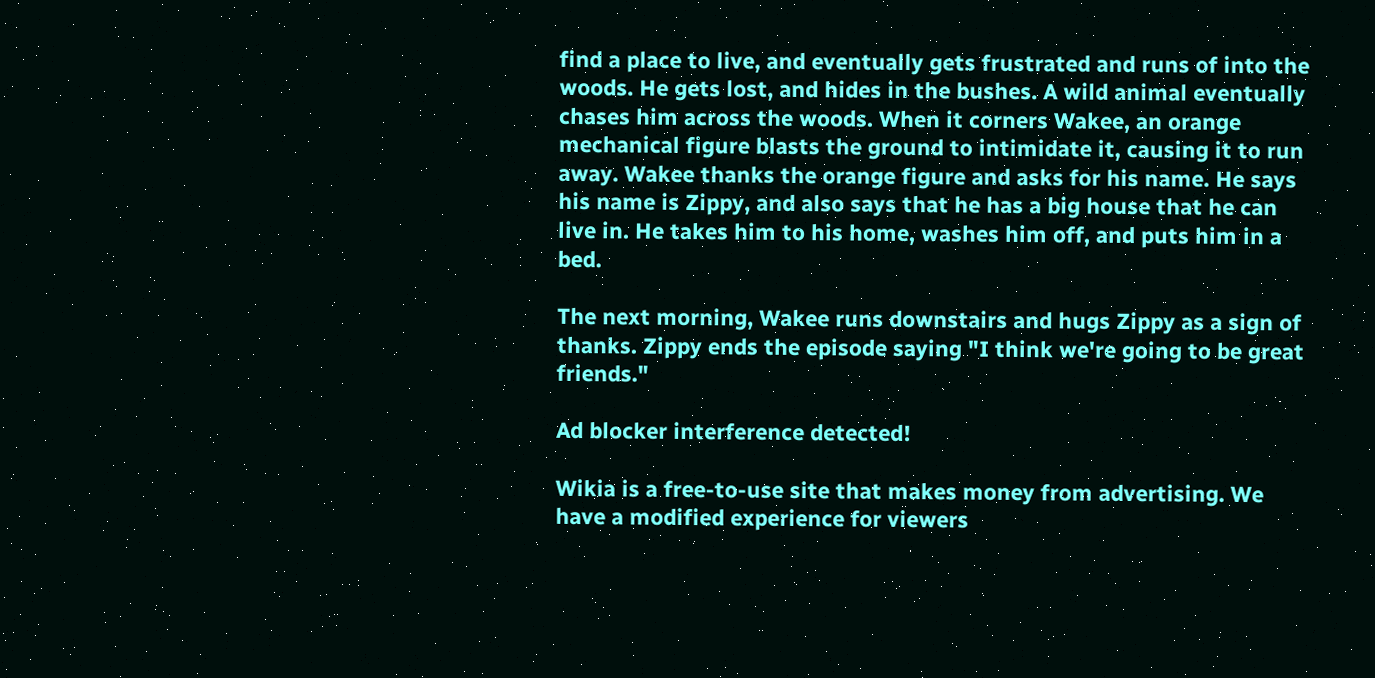find a place to live, and eventually gets frustrated and runs of into the woods. He gets lost, and hides in the bushes. A wild animal eventually chases him across the woods. When it corners Wakee, an orange mechanical figure blasts the ground to intimidate it, causing it to run away. Wakee thanks the orange figure and asks for his name. He says his name is Zippy, and also says that he has a big house that he can live in. He takes him to his home, washes him off, and puts him in a bed.

The next morning, Wakee runs downstairs and hugs Zippy as a sign of thanks. Zippy ends the episode saying "I think we're going to be great friends."

Ad blocker interference detected!

Wikia is a free-to-use site that makes money from advertising. We have a modified experience for viewers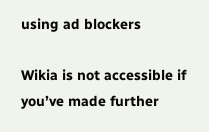using ad blockers

Wikia is not accessible if you’ve made further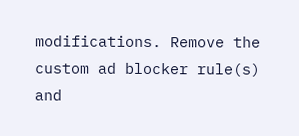modifications. Remove the custom ad blocker rule(s) and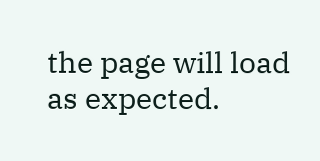the page will load as expected.